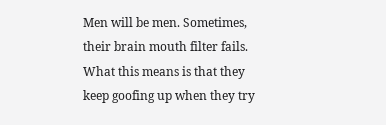Men will be men. Sometimes, their brain mouth filter fails. What this means is that they keep goofing up when they try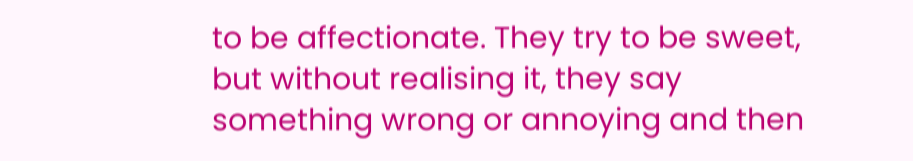to be affectionate. They try to be sweet, but without realising it, they say something wrong or annoying and then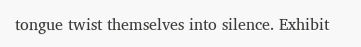tongue twist themselves into silence. Exhibit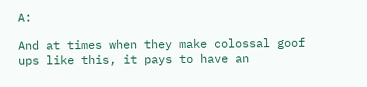A:

And at times when they make colossal goof ups like this, it pays to have an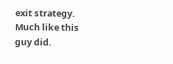exit strategy. Much like this guy did.